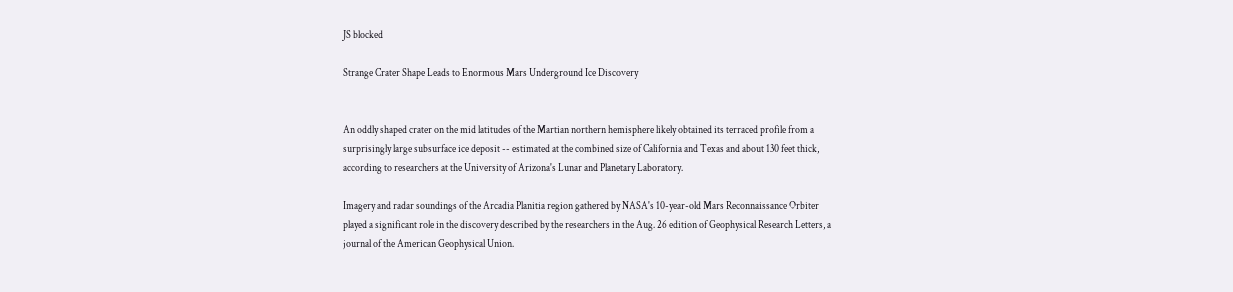JS blocked

Strange Crater Shape Leads to Enormous Mars Underground Ice Discovery


An oddly shaped crater on the mid latitudes of the Martian northern hemisphere likely obtained its terraced profile from a surprisingly large subsurface ice deposit -- estimated at the combined size of California and Texas and about 130 feet thick, according to researchers at the University of Arizona's Lunar and Planetary Laboratory.

Imagery and radar soundings of the Arcadia Planitia region gathered by NASA's 10-year-old Mars Reconnaissance Orbiter played a significant role in the discovery described by the researchers in the Aug. 26 edition of Geophysical Research Letters, a journal of the American Geophysical Union.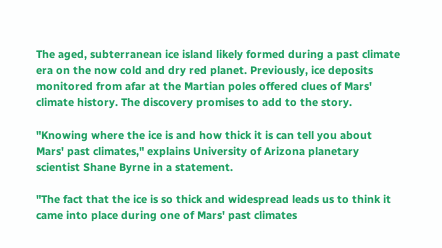The aged, subterranean ice island likely formed during a past climate era on the now cold and dry red planet. Previously, ice deposits monitored from afar at the Martian poles offered clues of Mars' climate history. The discovery promises to add to the story.

"Knowing where the ice is and how thick it is can tell you about Mars' past climates," explains University of Arizona planetary scientist Shane Byrne in a statement.

"The fact that the ice is so thick and widespread leads us to think it came into place during one of Mars' past climates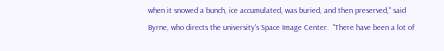when it snowed a bunch, ice accumulated, was buried, and then preserved," said Byrne, who directs the university's Space Image Center.  "There have been a lot of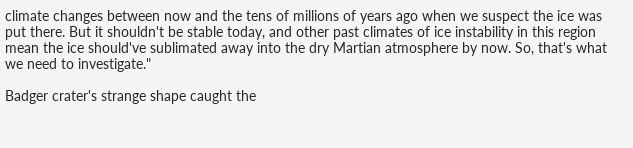climate changes between now and the tens of millions of years ago when we suspect the ice was put there. But it shouldn't be stable today, and other past climates of ice instability in this region mean the ice should've sublimated away into the dry Martian atmosphere by now. So, that's what we need to investigate."

Badger crater's strange shape caught the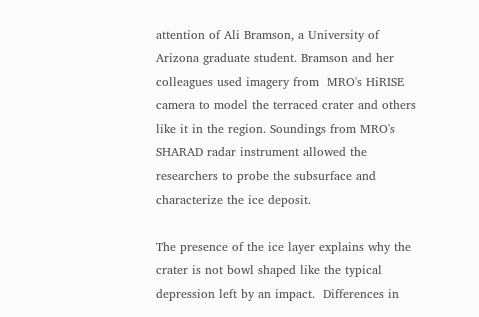attention of Ali Bramson, a University of Arizona graduate student. Bramson and her colleagues used imagery from  MRO's HiRISE camera to model the terraced crater and others like it in the region. Soundings from MRO's SHARAD radar instrument allowed the researchers to probe the subsurface and characterize the ice deposit.

The presence of the ice layer explains why the crater is not bowl shaped like the typical depression left by an impact.  Differences in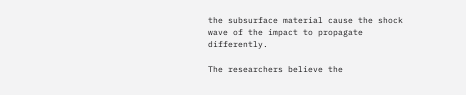the subsurface material cause the shock wave of the impact to propagate differently.

The researchers believe the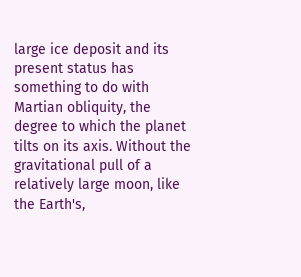large ice deposit and its present status has something to do with Martian obliquity, the degree to which the planet tilts on its axis. Without the gravitational pull of a relatively large moon, like the Earth's,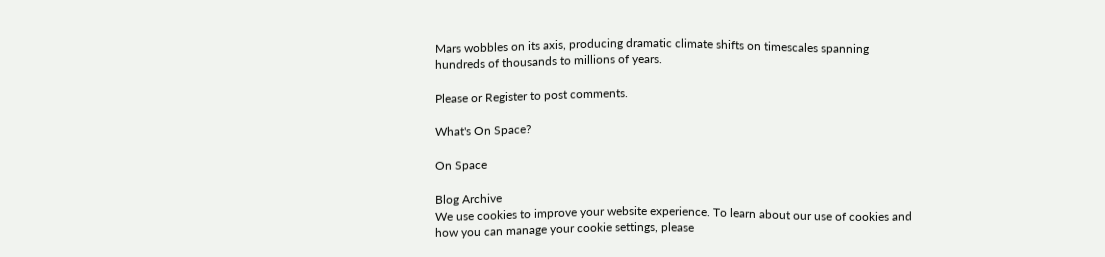Mars wobbles on its axis, producing dramatic climate shifts on timescales spanning hundreds of thousands to millions of years.

Please or Register to post comments.

What's On Space?

On Space

Blog Archive
We use cookies to improve your website experience. To learn about our use of cookies and how you can manage your cookie settings, please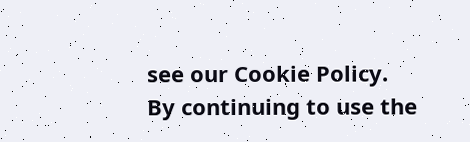see our Cookie Policy. By continuing to use the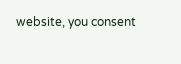website, you consent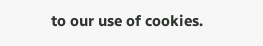to our use of cookies.